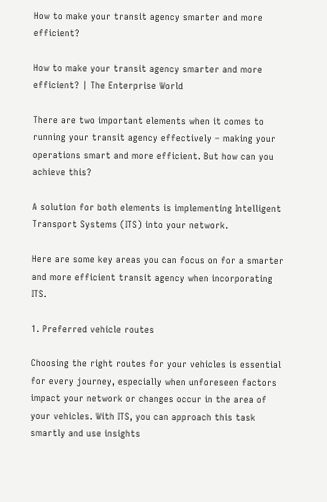How to make your transit agency smarter and more efficient?

How to make your transit agency smarter and more efficient? | The Enterprise World

There are two important elements when it comes to running your transit agency effectively – making your operations smart and more efficient. But how can you achieve this?

A solution for both elements is implementing Intelligent Transport Systems (ITS) into your network.

Here are some key areas you can focus on for a smarter and more efficient transit agency when incorporating ITS.

1. Preferred vehicle routes

Choosing the right routes for your vehicles is essential for every journey, especially when unforeseen factors impact your network or changes occur in the area of your vehicles. With ITS, you can approach this task smartly and use insights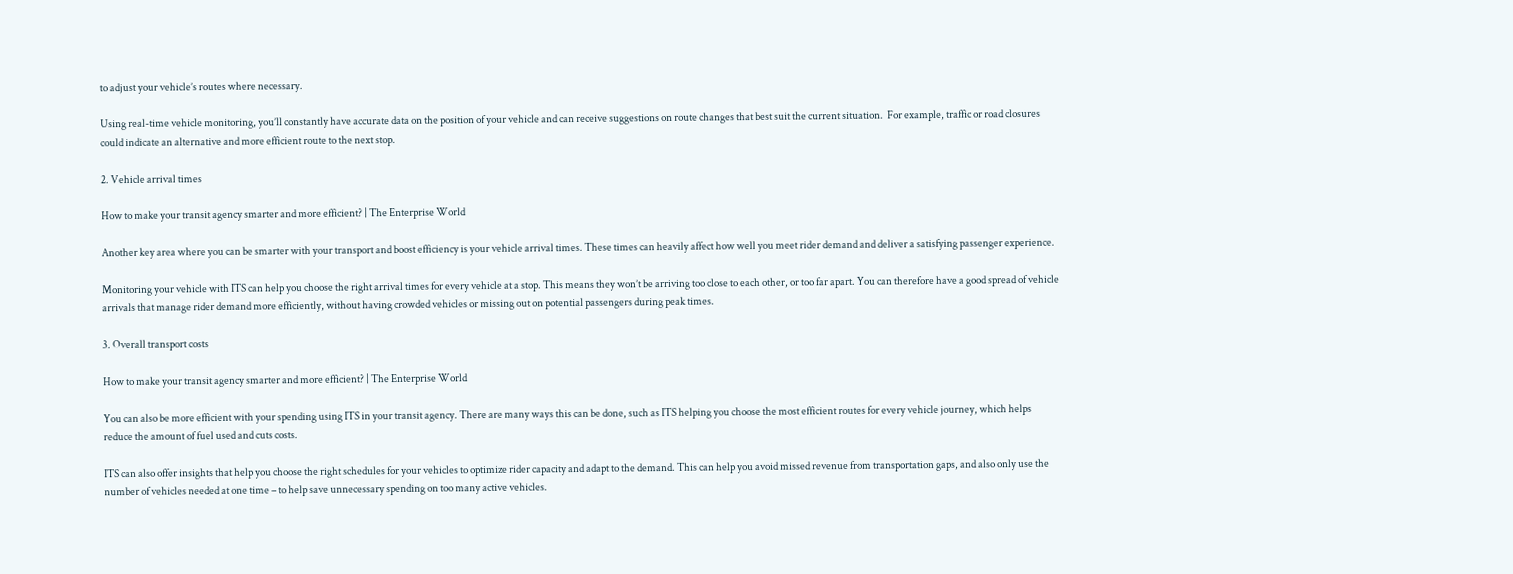to adjust your vehicle’s routes where necessary.

Using real-time vehicle monitoring, you’ll constantly have accurate data on the position of your vehicle and can receive suggestions on route changes that best suit the current situation.  For example, traffic or road closures could indicate an alternative and more efficient route to the next stop.

2. Vehicle arrival times

How to make your transit agency smarter and more efficient? | The Enterprise World

Another key area where you can be smarter with your transport and boost efficiency is your vehicle arrival times. These times can heavily affect how well you meet rider demand and deliver a satisfying passenger experience.

Monitoring your vehicle with ITS can help you choose the right arrival times for every vehicle at a stop. This means they won’t be arriving too close to each other, or too far apart. You can therefore have a good spread of vehicle arrivals that manage rider demand more efficiently, without having crowded vehicles or missing out on potential passengers during peak times.

3. Overall transport costs

How to make your transit agency smarter and more efficient? | The Enterprise World

You can also be more efficient with your spending using ITS in your transit agency. There are many ways this can be done, such as ITS helping you choose the most efficient routes for every vehicle journey, which helps reduce the amount of fuel used and cuts costs.

ITS can also offer insights that help you choose the right schedules for your vehicles to optimize rider capacity and adapt to the demand. This can help you avoid missed revenue from transportation gaps, and also only use the number of vehicles needed at one time – to help save unnecessary spending on too many active vehicles.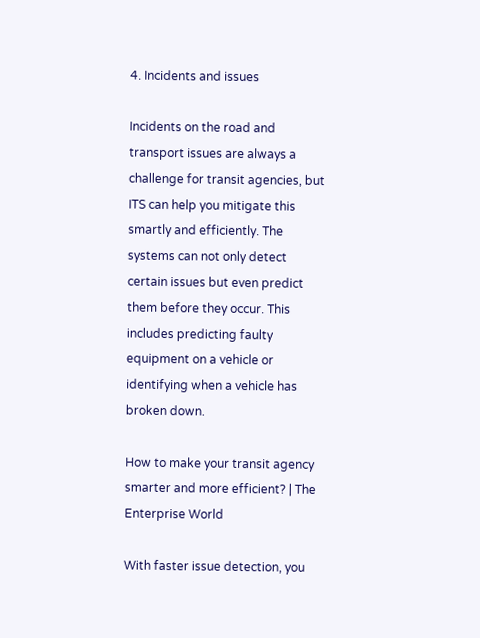4. Incidents and issues

Incidents on the road and transport issues are always a challenge for transit agencies, but ITS can help you mitigate this smartly and efficiently. The systems can not only detect certain issues but even predict them before they occur. This includes predicting faulty equipment on a vehicle or identifying when a vehicle has broken down.

How to make your transit agency smarter and more efficient? | The Enterprise World

With faster issue detection, you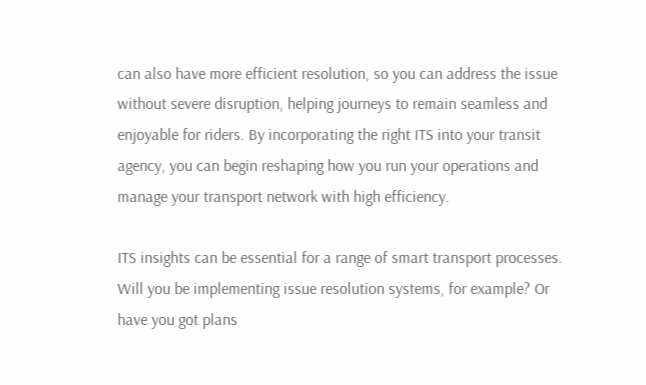can also have more efficient resolution, so you can address the issue without severe disruption, helping journeys to remain seamless and enjoyable for riders. By incorporating the right ITS into your transit agency, you can begin reshaping how you run your operations and manage your transport network with high efficiency.

ITS insights can be essential for a range of smart transport processes.  Will you be implementing issue resolution systems, for example? Or have you got plans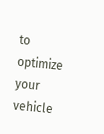to optimize your vehicle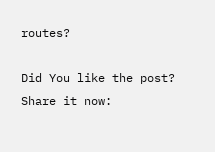routes?

Did You like the post? Share it now: